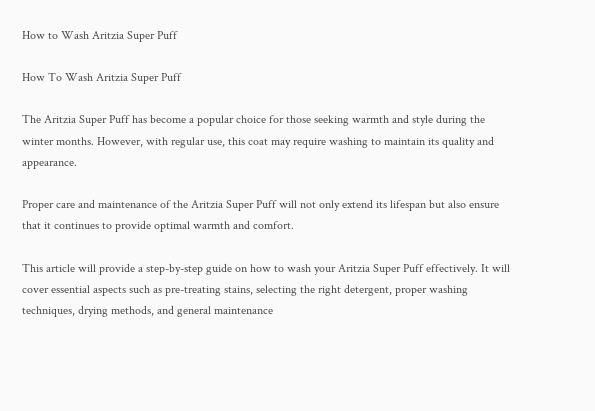How to Wash Aritzia Super Puff

How To Wash Aritzia Super Puff

The Aritzia Super Puff has become a popular choice for those seeking warmth and style during the winter months. However, with regular use, this coat may require washing to maintain its quality and appearance.

Proper care and maintenance of the Aritzia Super Puff will not only extend its lifespan but also ensure that it continues to provide optimal warmth and comfort.

This article will provide a step-by-step guide on how to wash your Aritzia Super Puff effectively. It will cover essential aspects such as pre-treating stains, selecting the right detergent, proper washing techniques, drying methods, and general maintenance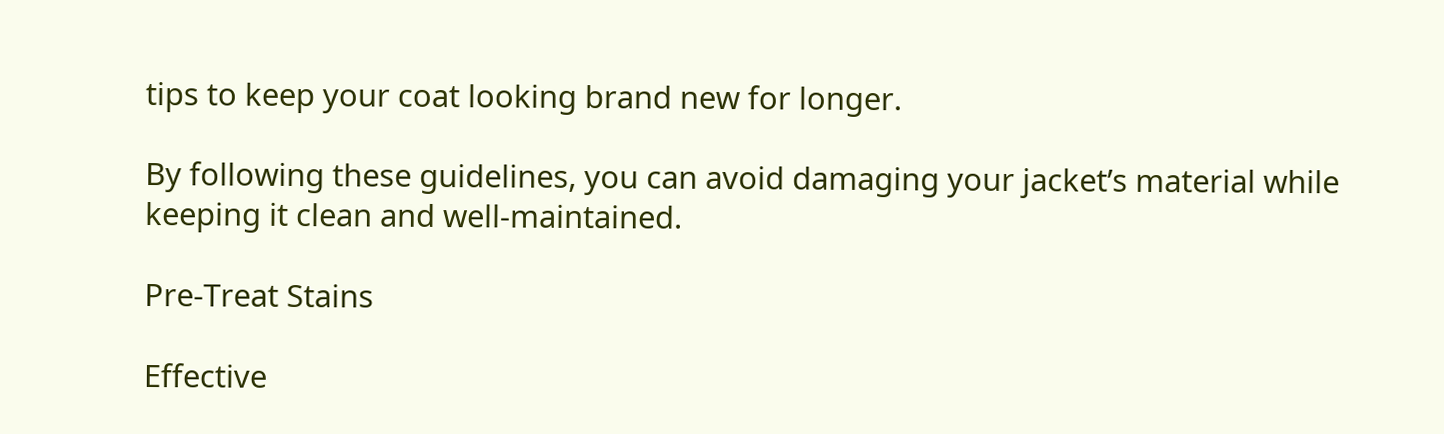tips to keep your coat looking brand new for longer.

By following these guidelines, you can avoid damaging your jacket’s material while keeping it clean and well-maintained.

Pre-Treat Stains

Effective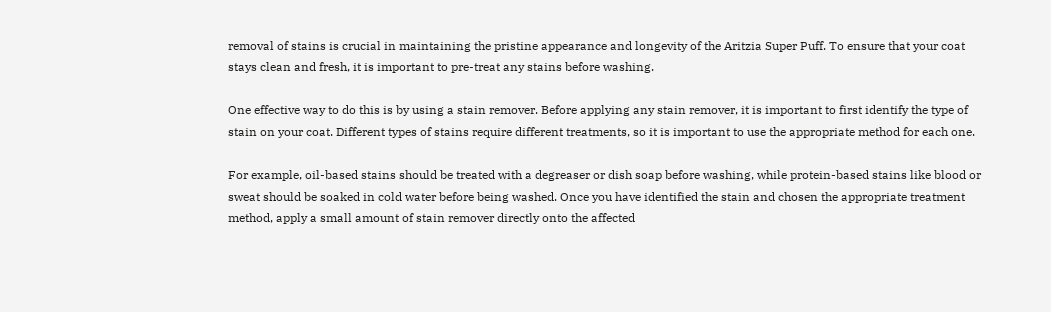removal of stains is crucial in maintaining the pristine appearance and longevity of the Aritzia Super Puff. To ensure that your coat stays clean and fresh, it is important to pre-treat any stains before washing.

One effective way to do this is by using a stain remover. Before applying any stain remover, it is important to first identify the type of stain on your coat. Different types of stains require different treatments, so it is important to use the appropriate method for each one.

For example, oil-based stains should be treated with a degreaser or dish soap before washing, while protein-based stains like blood or sweat should be soaked in cold water before being washed. Once you have identified the stain and chosen the appropriate treatment method, apply a small amount of stain remover directly onto the affected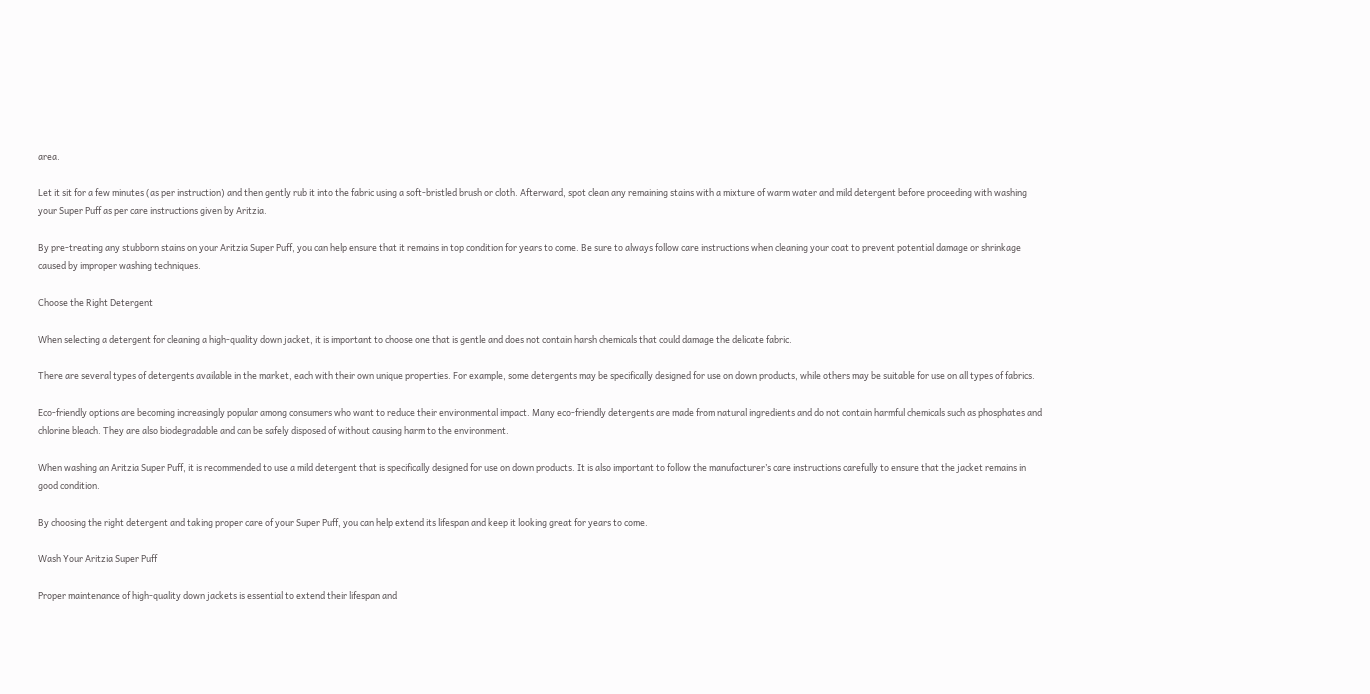area.

Let it sit for a few minutes (as per instruction) and then gently rub it into the fabric using a soft-bristled brush or cloth. Afterward, spot clean any remaining stains with a mixture of warm water and mild detergent before proceeding with washing your Super Puff as per care instructions given by Aritzia.

By pre-treating any stubborn stains on your Aritzia Super Puff, you can help ensure that it remains in top condition for years to come. Be sure to always follow care instructions when cleaning your coat to prevent potential damage or shrinkage caused by improper washing techniques.

Choose the Right Detergent

When selecting a detergent for cleaning a high-quality down jacket, it is important to choose one that is gentle and does not contain harsh chemicals that could damage the delicate fabric.

There are several types of detergents available in the market, each with their own unique properties. For example, some detergents may be specifically designed for use on down products, while others may be suitable for use on all types of fabrics.

Eco-friendly options are becoming increasingly popular among consumers who want to reduce their environmental impact. Many eco-friendly detergents are made from natural ingredients and do not contain harmful chemicals such as phosphates and chlorine bleach. They are also biodegradable and can be safely disposed of without causing harm to the environment.

When washing an Aritzia Super Puff, it is recommended to use a mild detergent that is specifically designed for use on down products. It is also important to follow the manufacturer’s care instructions carefully to ensure that the jacket remains in good condition.

By choosing the right detergent and taking proper care of your Super Puff, you can help extend its lifespan and keep it looking great for years to come.

Wash Your Aritzia Super Puff

Proper maintenance of high-quality down jackets is essential to extend their lifespan and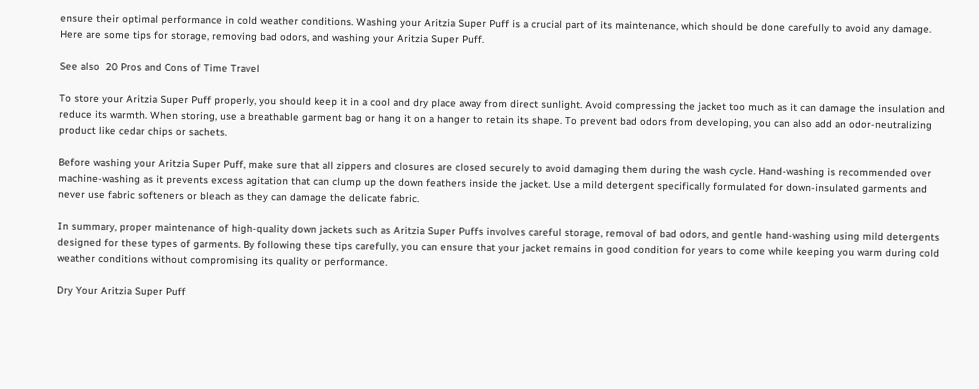ensure their optimal performance in cold weather conditions. Washing your Aritzia Super Puff is a crucial part of its maintenance, which should be done carefully to avoid any damage. Here are some tips for storage, removing bad odors, and washing your Aritzia Super Puff.

See also  20 Pros and Cons of Time Travel

To store your Aritzia Super Puff properly, you should keep it in a cool and dry place away from direct sunlight. Avoid compressing the jacket too much as it can damage the insulation and reduce its warmth. When storing, use a breathable garment bag or hang it on a hanger to retain its shape. To prevent bad odors from developing, you can also add an odor-neutralizing product like cedar chips or sachets.

Before washing your Aritzia Super Puff, make sure that all zippers and closures are closed securely to avoid damaging them during the wash cycle. Hand-washing is recommended over machine-washing as it prevents excess agitation that can clump up the down feathers inside the jacket. Use a mild detergent specifically formulated for down-insulated garments and never use fabric softeners or bleach as they can damage the delicate fabric.

In summary, proper maintenance of high-quality down jackets such as Aritzia Super Puffs involves careful storage, removal of bad odors, and gentle hand-washing using mild detergents designed for these types of garments. By following these tips carefully, you can ensure that your jacket remains in good condition for years to come while keeping you warm during cold weather conditions without compromising its quality or performance.

Dry Your Aritzia Super Puff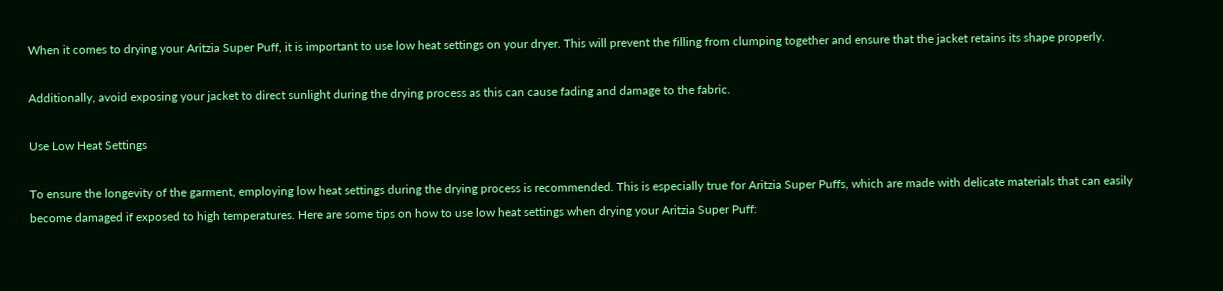When it comes to drying your Aritzia Super Puff, it is important to use low heat settings on your dryer. This will prevent the filling from clumping together and ensure that the jacket retains its shape properly.

Additionally, avoid exposing your jacket to direct sunlight during the drying process as this can cause fading and damage to the fabric.

Use Low Heat Settings

To ensure the longevity of the garment, employing low heat settings during the drying process is recommended. This is especially true for Aritzia Super Puffs, which are made with delicate materials that can easily become damaged if exposed to high temperatures. Here are some tips on how to use low heat settings when drying your Aritzia Super Puff: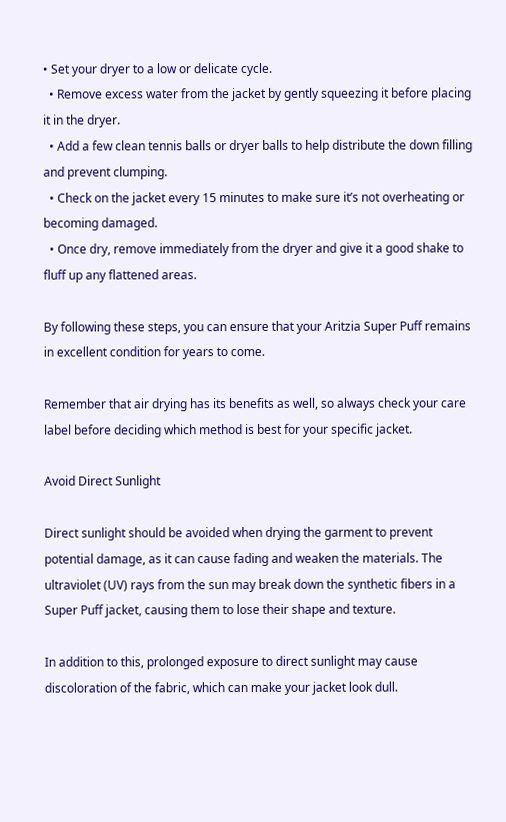• Set your dryer to a low or delicate cycle.
  • Remove excess water from the jacket by gently squeezing it before placing it in the dryer.
  • Add a few clean tennis balls or dryer balls to help distribute the down filling and prevent clumping.
  • Check on the jacket every 15 minutes to make sure it’s not overheating or becoming damaged.
  • Once dry, remove immediately from the dryer and give it a good shake to fluff up any flattened areas.

By following these steps, you can ensure that your Aritzia Super Puff remains in excellent condition for years to come.

Remember that air drying has its benefits as well, so always check your care label before deciding which method is best for your specific jacket.

Avoid Direct Sunlight

Direct sunlight should be avoided when drying the garment to prevent potential damage, as it can cause fading and weaken the materials. The ultraviolet (UV) rays from the sun may break down the synthetic fibers in a Super Puff jacket, causing them to lose their shape and texture.

In addition to this, prolonged exposure to direct sunlight may cause discoloration of the fabric, which can make your jacket look dull.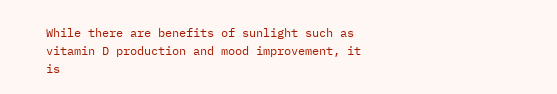While there are benefits of sunlight such as vitamin D production and mood improvement, it is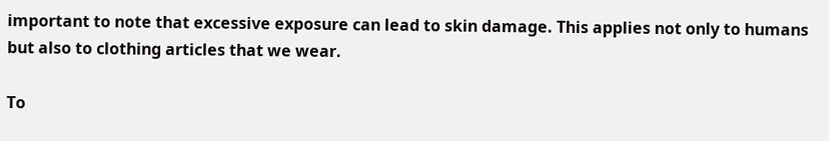important to note that excessive exposure can lead to skin damage. This applies not only to humans but also to clothing articles that we wear.

To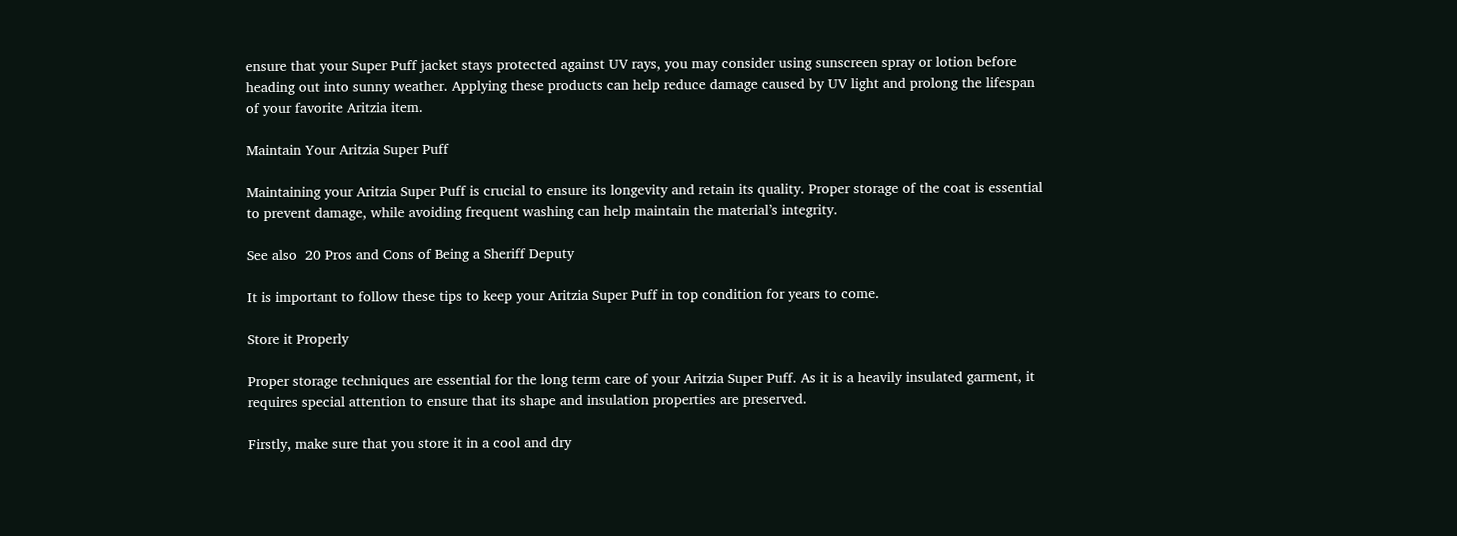ensure that your Super Puff jacket stays protected against UV rays, you may consider using sunscreen spray or lotion before heading out into sunny weather. Applying these products can help reduce damage caused by UV light and prolong the lifespan of your favorite Aritzia item.

Maintain Your Aritzia Super Puff

Maintaining your Aritzia Super Puff is crucial to ensure its longevity and retain its quality. Proper storage of the coat is essential to prevent damage, while avoiding frequent washing can help maintain the material’s integrity.

See also  20 Pros and Cons of Being a Sheriff Deputy

It is important to follow these tips to keep your Aritzia Super Puff in top condition for years to come.

Store it Properly

Proper storage techniques are essential for the long term care of your Aritzia Super Puff. As it is a heavily insulated garment, it requires special attention to ensure that its shape and insulation properties are preserved.

Firstly, make sure that you store it in a cool and dry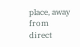place, away from direct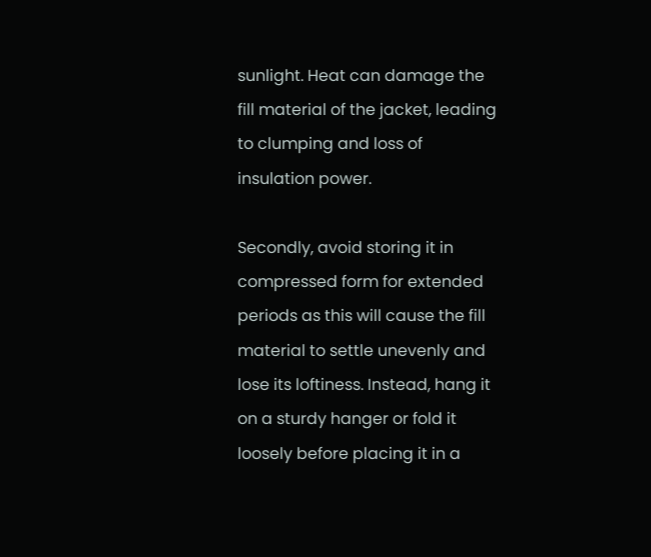sunlight. Heat can damage the fill material of the jacket, leading to clumping and loss of insulation power.

Secondly, avoid storing it in compressed form for extended periods as this will cause the fill material to settle unevenly and lose its loftiness. Instead, hang it on a sturdy hanger or fold it loosely before placing it in a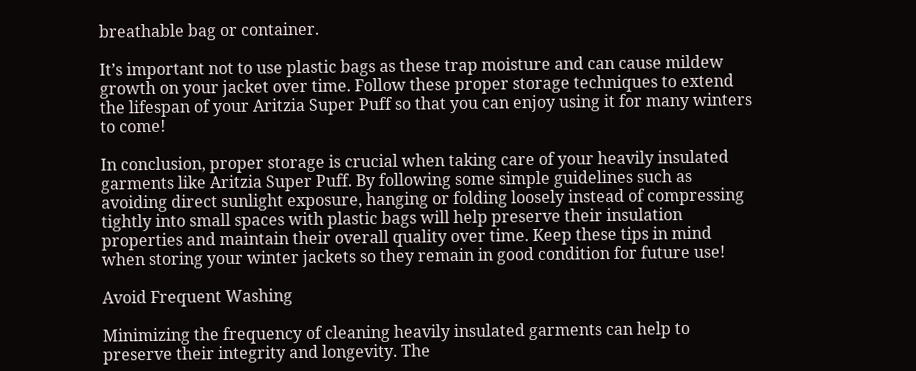breathable bag or container.

It’s important not to use plastic bags as these trap moisture and can cause mildew growth on your jacket over time. Follow these proper storage techniques to extend the lifespan of your Aritzia Super Puff so that you can enjoy using it for many winters to come!

In conclusion, proper storage is crucial when taking care of your heavily insulated garments like Aritzia Super Puff. By following some simple guidelines such as avoiding direct sunlight exposure, hanging or folding loosely instead of compressing tightly into small spaces with plastic bags will help preserve their insulation properties and maintain their overall quality over time. Keep these tips in mind when storing your winter jackets so they remain in good condition for future use!

Avoid Frequent Washing

Minimizing the frequency of cleaning heavily insulated garments can help to preserve their integrity and longevity. The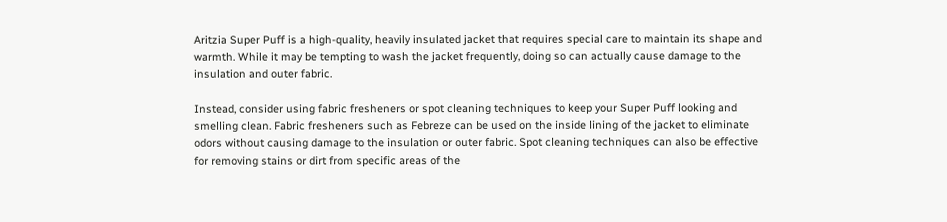Aritzia Super Puff is a high-quality, heavily insulated jacket that requires special care to maintain its shape and warmth. While it may be tempting to wash the jacket frequently, doing so can actually cause damage to the insulation and outer fabric.

Instead, consider using fabric fresheners or spot cleaning techniques to keep your Super Puff looking and smelling clean. Fabric fresheners such as Febreze can be used on the inside lining of the jacket to eliminate odors without causing damage to the insulation or outer fabric. Spot cleaning techniques can also be effective for removing stains or dirt from specific areas of the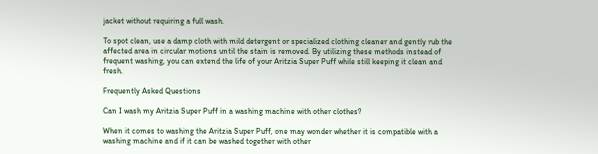jacket without requiring a full wash.

To spot clean, use a damp cloth with mild detergent or specialized clothing cleaner and gently rub the affected area in circular motions until the stain is removed. By utilizing these methods instead of frequent washing, you can extend the life of your Aritzia Super Puff while still keeping it clean and fresh.

Frequently Asked Questions

Can I wash my Aritzia Super Puff in a washing machine with other clothes?

When it comes to washing the Aritzia Super Puff, one may wonder whether it is compatible with a washing machine and if it can be washed together with other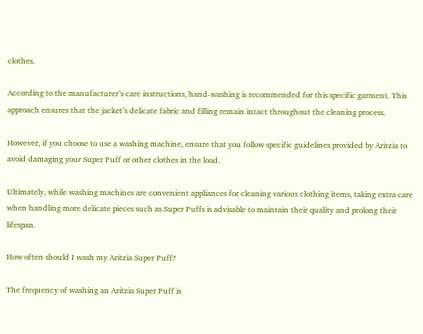clothes.

According to the manufacturer’s care instructions, hand-washing is recommended for this specific garment. This approach ensures that the jacket’s delicate fabric and filling remain intact throughout the cleaning process.

However, if you choose to use a washing machine, ensure that you follow specific guidelines provided by Aritzia to avoid damaging your Super Puff or other clothes in the load.

Ultimately, while washing machines are convenient appliances for cleaning various clothing items, taking extra care when handling more delicate pieces such as Super Puffs is advisable to maintain their quality and prolong their lifespan.

How often should I wash my Aritzia Super Puff?

The frequency of washing an Aritzia Super Puff is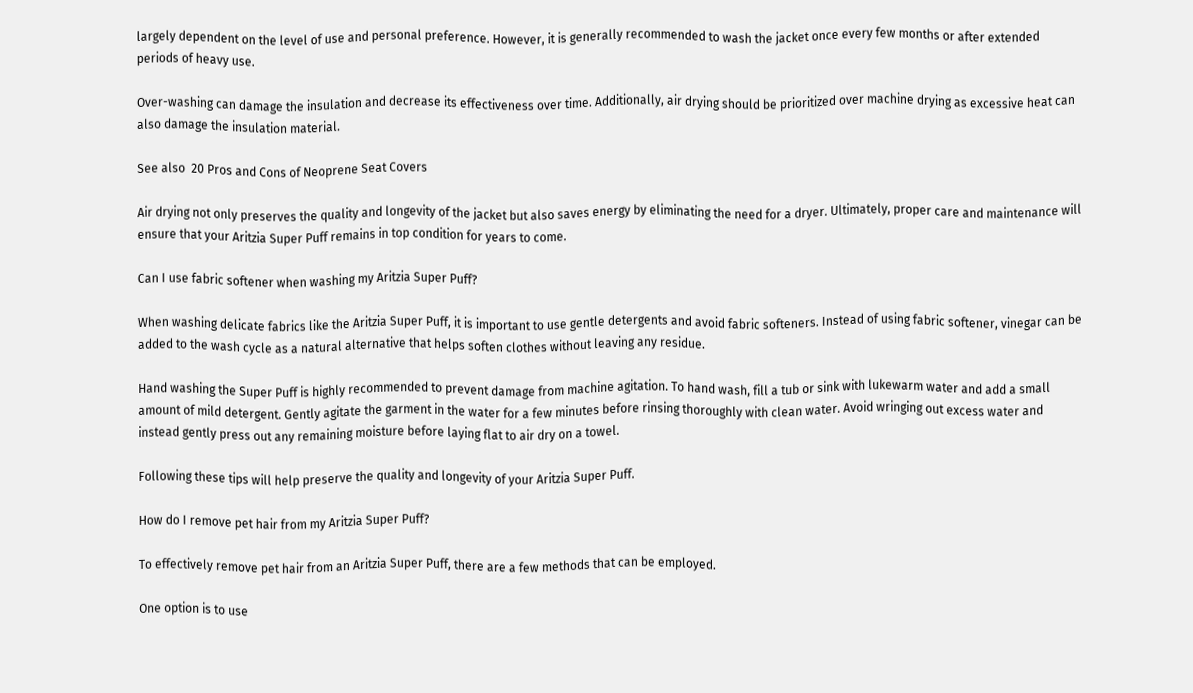largely dependent on the level of use and personal preference. However, it is generally recommended to wash the jacket once every few months or after extended periods of heavy use.

Over-washing can damage the insulation and decrease its effectiveness over time. Additionally, air drying should be prioritized over machine drying as excessive heat can also damage the insulation material.

See also  20 Pros and Cons of Neoprene Seat Covers

Air drying not only preserves the quality and longevity of the jacket but also saves energy by eliminating the need for a dryer. Ultimately, proper care and maintenance will ensure that your Aritzia Super Puff remains in top condition for years to come.

Can I use fabric softener when washing my Aritzia Super Puff?

When washing delicate fabrics like the Aritzia Super Puff, it is important to use gentle detergents and avoid fabric softeners. Instead of using fabric softener, vinegar can be added to the wash cycle as a natural alternative that helps soften clothes without leaving any residue.

Hand washing the Super Puff is highly recommended to prevent damage from machine agitation. To hand wash, fill a tub or sink with lukewarm water and add a small amount of mild detergent. Gently agitate the garment in the water for a few minutes before rinsing thoroughly with clean water. Avoid wringing out excess water and instead gently press out any remaining moisture before laying flat to air dry on a towel.

Following these tips will help preserve the quality and longevity of your Aritzia Super Puff.

How do I remove pet hair from my Aritzia Super Puff?

To effectively remove pet hair from an Aritzia Super Puff, there are a few methods that can be employed.

One option is to use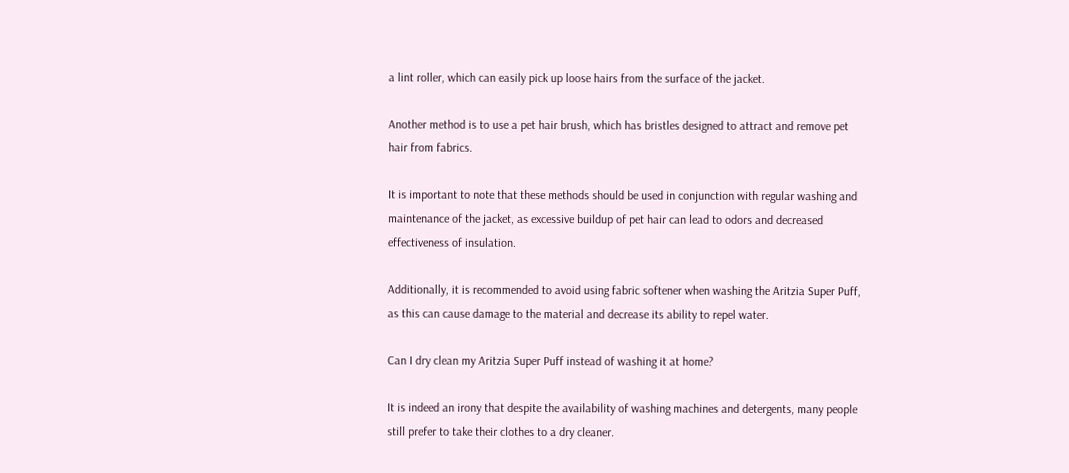a lint roller, which can easily pick up loose hairs from the surface of the jacket.

Another method is to use a pet hair brush, which has bristles designed to attract and remove pet hair from fabrics.

It is important to note that these methods should be used in conjunction with regular washing and maintenance of the jacket, as excessive buildup of pet hair can lead to odors and decreased effectiveness of insulation.

Additionally, it is recommended to avoid using fabric softener when washing the Aritzia Super Puff, as this can cause damage to the material and decrease its ability to repel water.

Can I dry clean my Aritzia Super Puff instead of washing it at home?

It is indeed an irony that despite the availability of washing machines and detergents, many people still prefer to take their clothes to a dry cleaner.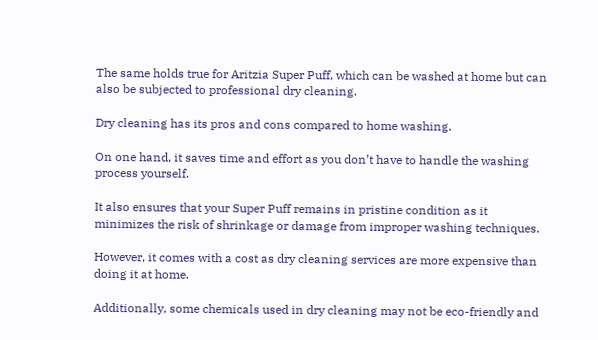The same holds true for Aritzia Super Puff, which can be washed at home but can also be subjected to professional dry cleaning.

Dry cleaning has its pros and cons compared to home washing.

On one hand, it saves time and effort as you don’t have to handle the washing process yourself.

It also ensures that your Super Puff remains in pristine condition as it minimizes the risk of shrinkage or damage from improper washing techniques.

However, it comes with a cost as dry cleaning services are more expensive than doing it at home.

Additionally, some chemicals used in dry cleaning may not be eco-friendly and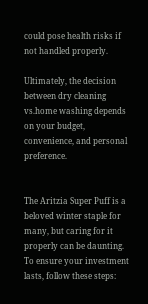could pose health risks if not handled properly.

Ultimately, the decision between dry cleaning vs.home washing depends on your budget, convenience, and personal preference.


The Aritzia Super Puff is a beloved winter staple for many, but caring for it properly can be daunting. To ensure your investment lasts, follow these steps: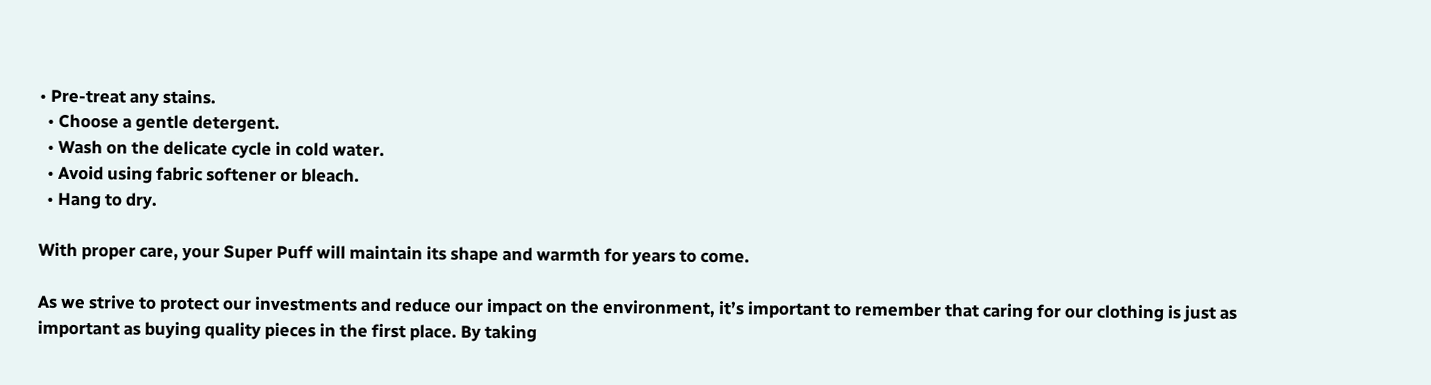• Pre-treat any stains.
  • Choose a gentle detergent.
  • Wash on the delicate cycle in cold water.
  • Avoid using fabric softener or bleach.
  • Hang to dry.

With proper care, your Super Puff will maintain its shape and warmth for years to come.

As we strive to protect our investments and reduce our impact on the environment, it’s important to remember that caring for our clothing is just as important as buying quality pieces in the first place. By taking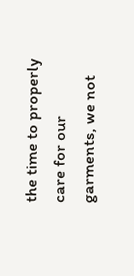the time to properly care for our garments, we not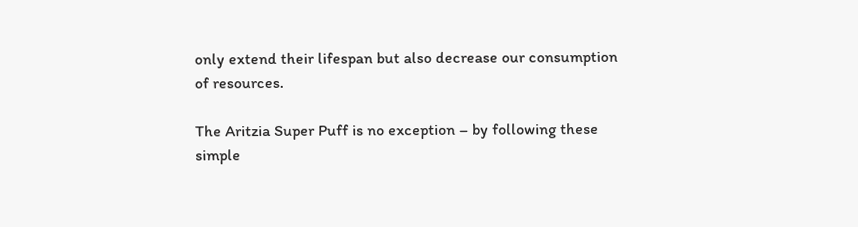only extend their lifespan but also decrease our consumption of resources.

The Aritzia Super Puff is no exception – by following these simple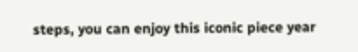steps, you can enjoy this iconic piece year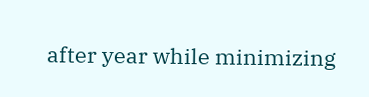after year while minimizing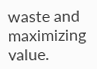waste and maximizing value.